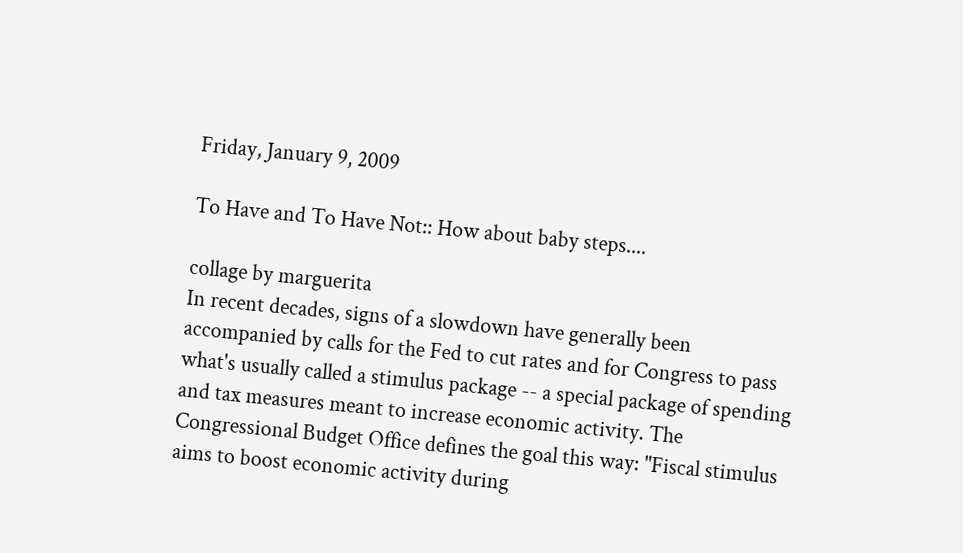Friday, January 9, 2009

To Have and To Have Not:: How about baby steps....

collage by marguerita
In recent decades, signs of a slowdown have generally been accompanied by calls for the Fed to cut rates and for Congress to pass what's usually called a stimulus package -- a special package of spending and tax measures meant to increase economic activity. The Congressional Budget Office defines the goal this way: "Fiscal stimulus aims to boost economic activity during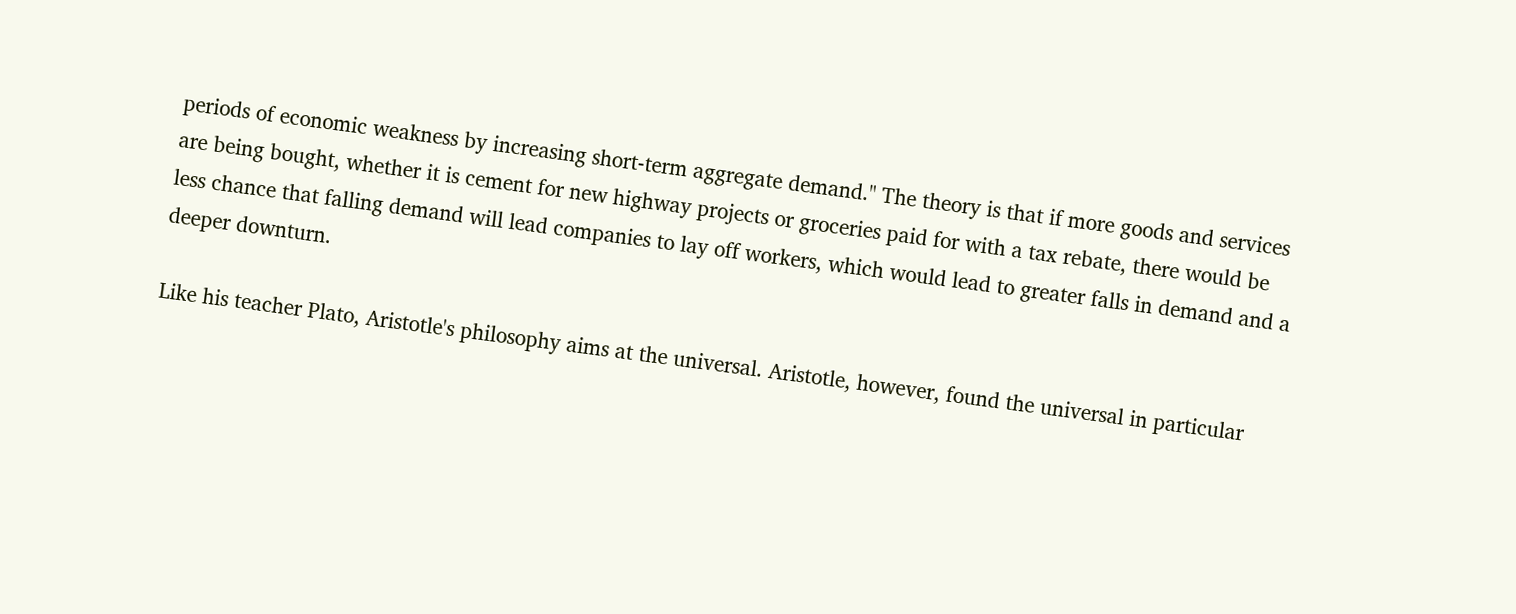periods of economic weakness by increasing short-term aggregate demand." The theory is that if more goods and services are being bought, whether it is cement for new highway projects or groceries paid for with a tax rebate, there would be less chance that falling demand will lead companies to lay off workers, which would lead to greater falls in demand and a deeper downturn.

Like his teacher Plato, Aristotle's philosophy aims at the universal. Aristotle, however, found the universal in particular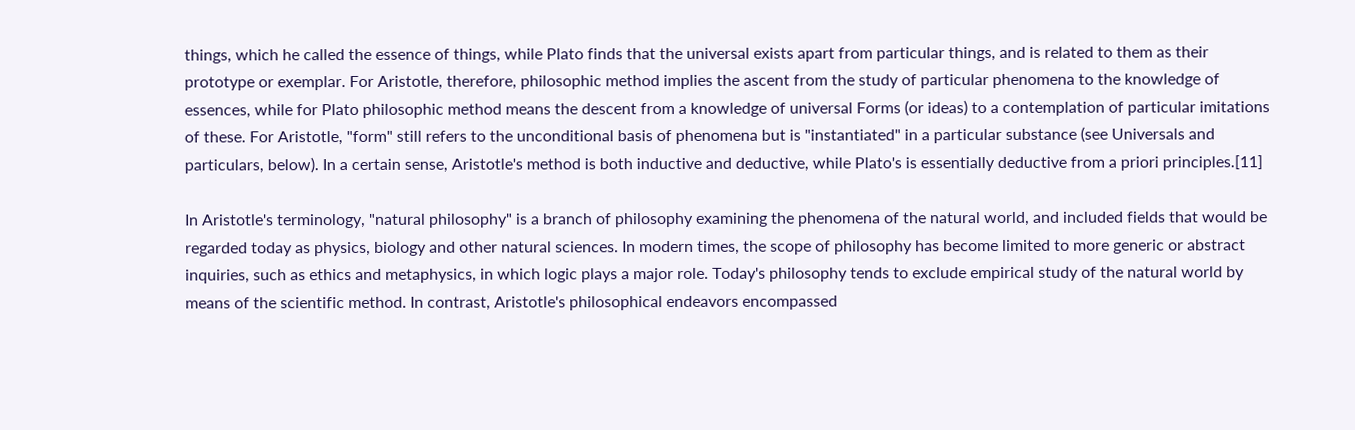things, which he called the essence of things, while Plato finds that the universal exists apart from particular things, and is related to them as their prototype or exemplar. For Aristotle, therefore, philosophic method implies the ascent from the study of particular phenomena to the knowledge of essences, while for Plato philosophic method means the descent from a knowledge of universal Forms (or ideas) to a contemplation of particular imitations of these. For Aristotle, "form" still refers to the unconditional basis of phenomena but is "instantiated" in a particular substance (see Universals and particulars, below). In a certain sense, Aristotle's method is both inductive and deductive, while Plato's is essentially deductive from a priori principles.[11]

In Aristotle's terminology, "natural philosophy" is a branch of philosophy examining the phenomena of the natural world, and included fields that would be regarded today as physics, biology and other natural sciences. In modern times, the scope of philosophy has become limited to more generic or abstract inquiries, such as ethics and metaphysics, in which logic plays a major role. Today's philosophy tends to exclude empirical study of the natural world by means of the scientific method. In contrast, Aristotle's philosophical endeavors encompassed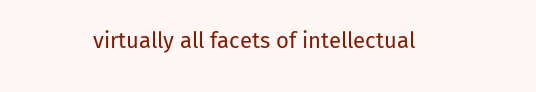virtually all facets of intellectual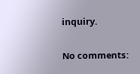inquiry.

No comments: